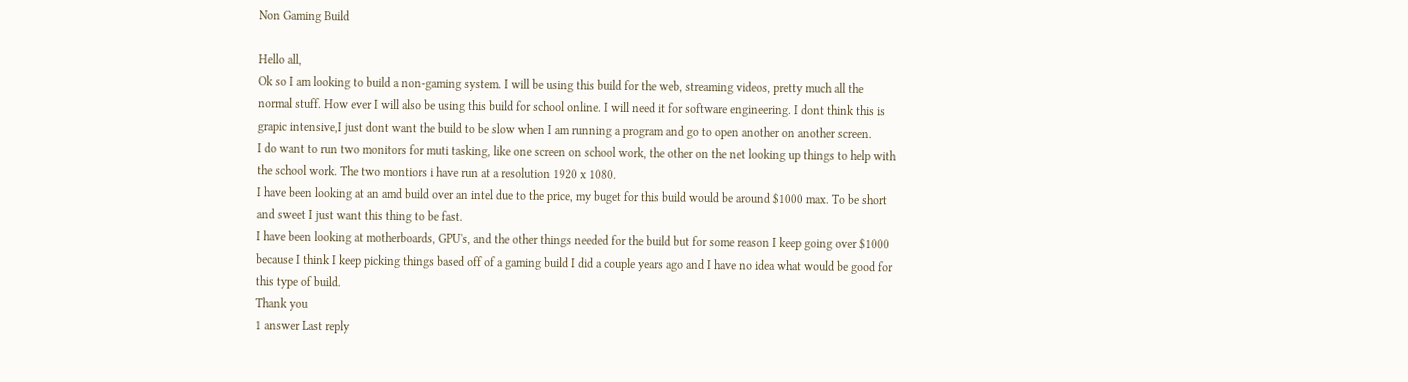Non Gaming Build

Hello all,
Ok so I am looking to build a non-gaming system. I will be using this build for the web, streaming videos, pretty much all the normal stuff. How ever I will also be using this build for school online. I will need it for software engineering. I dont think this is grapic intensive,I just dont want the build to be slow when I am running a program and go to open another on another screen.
I do want to run two monitors for muti tasking, like one screen on school work, the other on the net looking up things to help with the school work. The two montiors i have run at a resolution 1920 x 1080.
I have been looking at an amd build over an intel due to the price, my buget for this build would be around $1000 max. To be short and sweet I just want this thing to be fast.
I have been looking at motherboards, GPU's, and the other things needed for the build but for some reason I keep going over $1000 because I think I keep picking things based off of a gaming build I did a couple years ago and I have no idea what would be good for this type of build.
Thank you
1 answer Last reply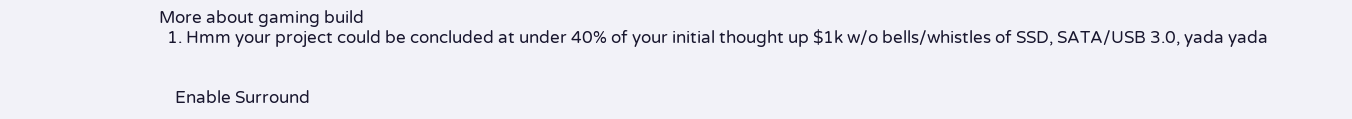More about gaming build
  1. Hmm your project could be concluded at under 40% of your initial thought up $1k w/o bells/whistles of SSD, SATA/USB 3.0, yada yada


    Enable Surround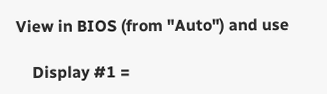View in BIOS (from "Auto") and use

    Display #1 =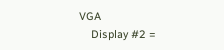VGA
    Display #2 =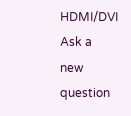HDMI/DVI
Ask a new question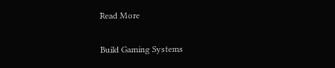Read More

Build Gaming Systems